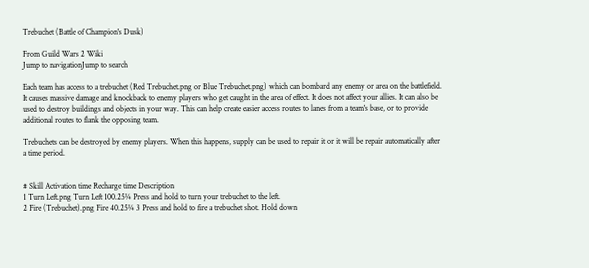Trebuchet (Battle of Champion's Dusk)

From Guild Wars 2 Wiki
Jump to navigationJump to search

Each team has access to a trebuchet (Red Trebuchet.png or Blue Trebuchet.png) which can bombard any enemy or area on the battlefield. It causes massive damage and knockback to enemy players who get caught in the area of effect. It does not affect your allies. It can also be used to destroy buildings and objects in your way. This can help create easier access routes to lanes from a team's base, or to provide additional routes to flank the opposing team.

Trebuchets can be destroyed by enemy players. When this happens, supply can be used to repair it or it will be repair automatically after a time period.


# Skill Activation time Recharge time Description
1 Turn Left.png Turn Left 100.25¼ Press and hold to turn your trebuchet to the left.
2 Fire (Trebuchet).png Fire 40.25¼ 3 Press and hold to fire a trebuchet shot. Hold down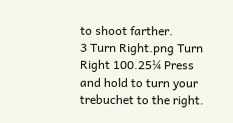to shoot farther.
3 Turn Right.png Turn Right 100.25¼ Press and hold to turn your trebuchet to the right.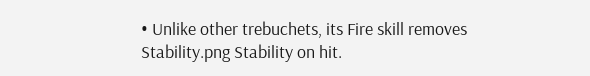• Unlike other trebuchets, its Fire skill removes Stability.png Stability on hit.